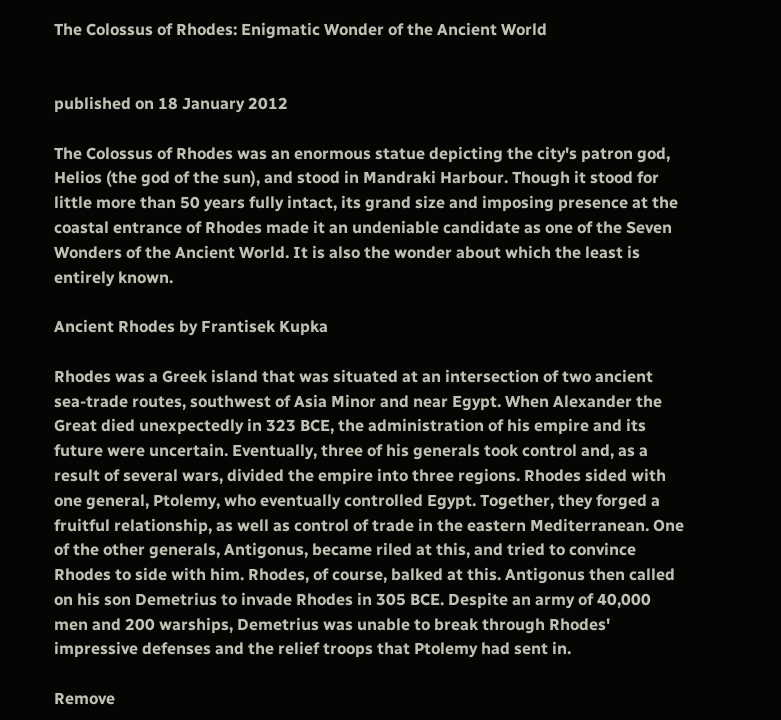The Colossus of Rhodes: Enigmatic Wonder of the Ancient World


published on 18 January 2012

The Colossus of Rhodes was an enormous statue depicting the city's patron god, Helios (the god of the sun), and stood in Mandraki Harbour. Though it stood for little more than 50 years fully intact, its grand size and imposing presence at the coastal entrance of Rhodes made it an undeniable candidate as one of the Seven Wonders of the Ancient World. It is also the wonder about which the least is entirely known.

Ancient Rhodes by Frantisek Kupka

Rhodes was a Greek island that was situated at an intersection of two ancient sea-trade routes, southwest of Asia Minor and near Egypt. When Alexander the Great died unexpectedly in 323 BCE, the administration of his empire and its future were uncertain. Eventually, three of his generals took control and, as a result of several wars, divided the empire into three regions. Rhodes sided with one general, Ptolemy, who eventually controlled Egypt. Together, they forged a fruitful relationship, as well as control of trade in the eastern Mediterranean. One of the other generals, Antigonus, became riled at this, and tried to convince Rhodes to side with him. Rhodes, of course, balked at this. Antigonus then called on his son Demetrius to invade Rhodes in 305 BCE. Despite an army of 40,000 men and 200 warships, Demetrius was unable to break through Rhodes' impressive defenses and the relief troops that Ptolemy had sent in.

Remove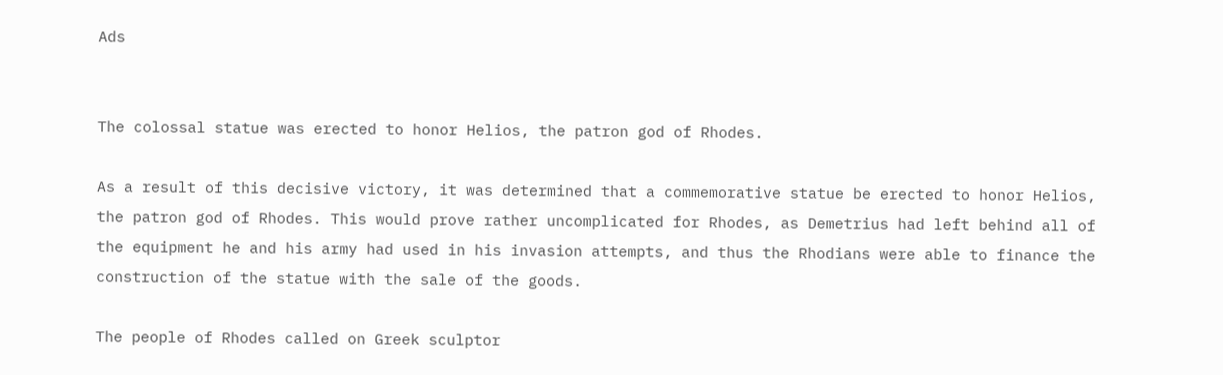Ads


The colossal statue was erected to honor Helios, the patron god of Rhodes.

As a result of this decisive victory, it was determined that a commemorative statue be erected to honor Helios, the patron god of Rhodes. This would prove rather uncomplicated for Rhodes, as Demetrius had left behind all of the equipment he and his army had used in his invasion attempts, and thus the Rhodians were able to finance the construction of the statue with the sale of the goods.

The people of Rhodes called on Greek sculptor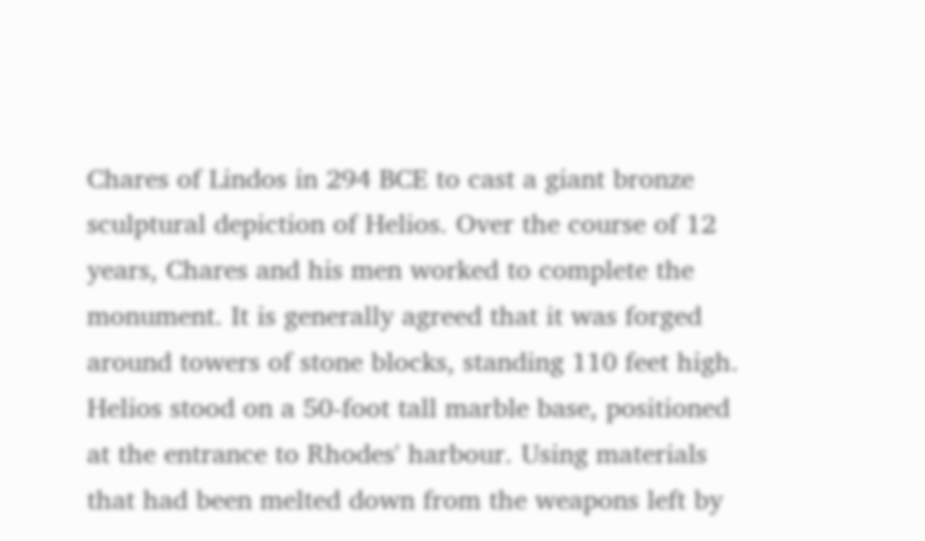Chares of Lindos in 294 BCE to cast a giant bronze sculptural depiction of Helios. Over the course of 12 years, Chares and his men worked to complete the monument. It is generally agreed that it was forged around towers of stone blocks, standing 110 feet high. Helios stood on a 50-foot tall marble base, positioned at the entrance to Rhodes' harbour. Using materials that had been melted down from the weapons left by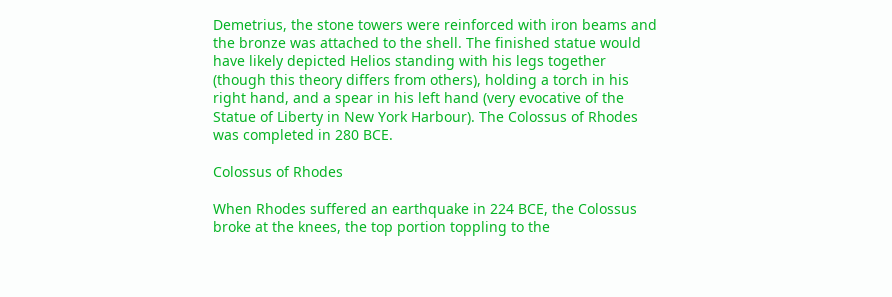Demetrius, the stone towers were reinforced with iron beams and the bronze was attached to the shell. The finished statue would have likely depicted Helios standing with his legs together (though this theory differs from others), holding a torch in his right hand, and a spear in his left hand (very evocative of the Statue of Liberty in New York Harbour). The Colossus of Rhodes was completed in 280 BCE.

Colossus of Rhodes

When Rhodes suffered an earthquake in 224 BCE, the Colossus broke at the knees, the top portion toppling to the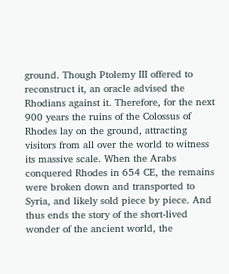ground. Though Ptolemy III offered to reconstruct it, an oracle advised the Rhodians against it. Therefore, for the next 900 years the ruins of the Colossus of Rhodes lay on the ground, attracting visitors from all over the world to witness its massive scale. When the Arabs conquered Rhodes in 654 CE, the remains were broken down and transported to Syria, and likely sold piece by piece. And thus ends the story of the short-lived wonder of the ancient world, the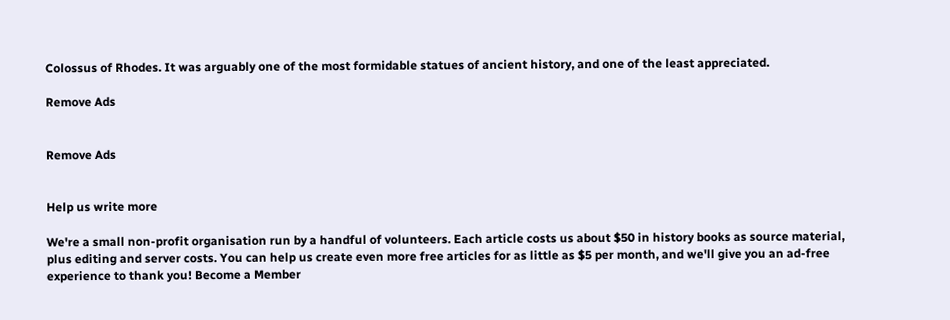Colossus of Rhodes. It was arguably one of the most formidable statues of ancient history, and one of the least appreciated.

Remove Ads


Remove Ads


Help us write more

We're a small non-profit organisation run by a handful of volunteers. Each article costs us about $50 in history books as source material, plus editing and server costs. You can help us create even more free articles for as little as $5 per month, and we'll give you an ad-free experience to thank you! Become a Member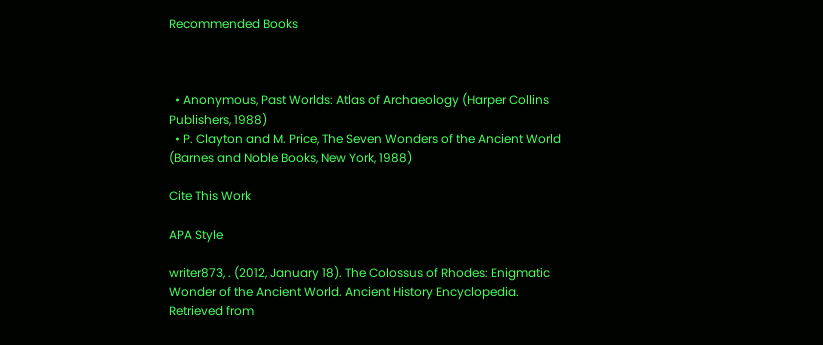Recommended Books



  • Anonymous, Past Worlds: Atlas of Archaeology (Harper Collins Publishers, 1988)
  • P. Clayton and M. Price, The Seven Wonders of the Ancient World (Barnes and Noble Books, New York, 1988)

Cite This Work

APA Style

writer873, . (2012, January 18). The Colossus of Rhodes: Enigmatic Wonder of the Ancient World. Ancient History Encyclopedia. Retrieved from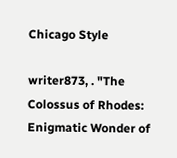Chicago Style

writer873, . "The Colossus of Rhodes: Enigmatic Wonder of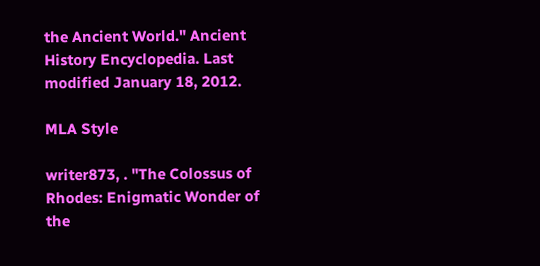the Ancient World." Ancient History Encyclopedia. Last modified January 18, 2012.

MLA Style

writer873, . "The Colossus of Rhodes: Enigmatic Wonder of the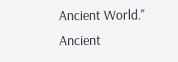Ancient World." Ancient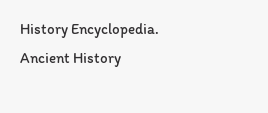History Encyclopedia. Ancient History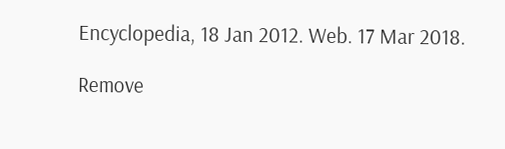Encyclopedia, 18 Jan 2012. Web. 17 Mar 2018.

Remove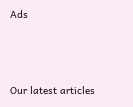Ads



Our latest articles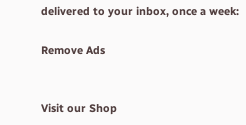delivered to your inbox, once a week:

Remove Ads


Visit our Shop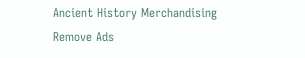Ancient History Merchandising
Remove Ads